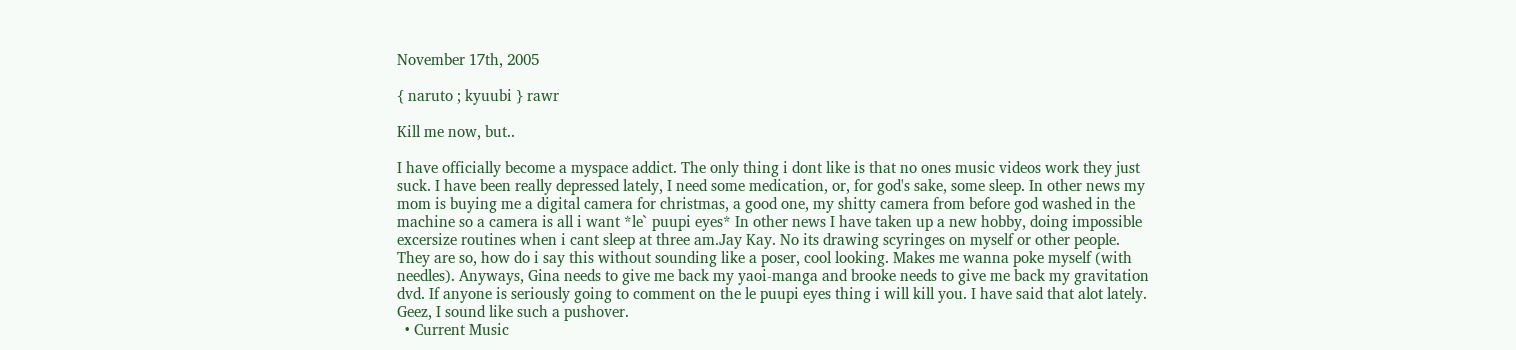November 17th, 2005

{ naruto ; kyuubi } rawr

Kill me now, but..

I have officially become a myspace addict. The only thing i dont like is that no ones music videos work they just suck. I have been really depressed lately, I need some medication, or, for god's sake, some sleep. In other news my mom is buying me a digital camera for christmas, a good one, my shitty camera from before god washed in the machine so a camera is all i want *le` puupi eyes* In other news I have taken up a new hobby, doing impossible excersize routines when i cant sleep at three am.Jay Kay. No its drawing scyringes on myself or other people. They are so, how do i say this without sounding like a poser, cool looking. Makes me wanna poke myself (with needles). Anyways, Gina needs to give me back my yaoi-manga and brooke needs to give me back my gravitation dvd. If anyone is seriously going to comment on the le puupi eyes thing i will kill you. I have said that alot lately. Geez, I sound like such a pushover.
  • Current Music